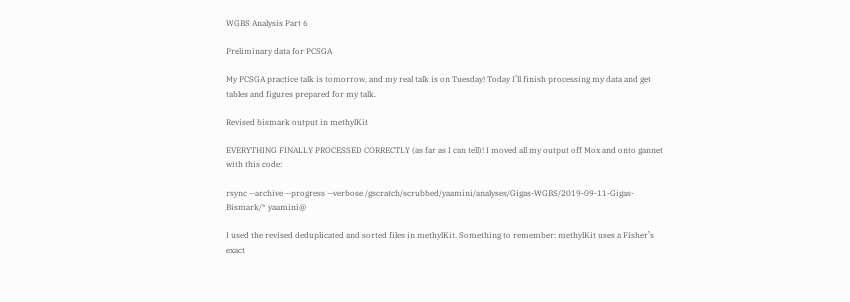WGBS Analysis Part 6

Preliminary data for PCSGA

My PCSGA practice talk is tomorrow, and my real talk is on Tuesday! Today I’ll finish processing my data and get tables and figures prepared for my talk.

Revised bismark output in methylKit

EVERYTHING FINALLY PROCESSED CORRECTLY (as far as I can tell)! I moved all my output off Mox and onto gannet with this code:

rsync --archive --progress --verbose /gscratch/scrubbed/yaamini/analyses/Gigas-WGBS/2019-09-11-Gigas-Bismark/* yaamini@

I used the revised deduplicated and sorted files in methylKit. Something to remember: methylKit uses a Fisher’s exact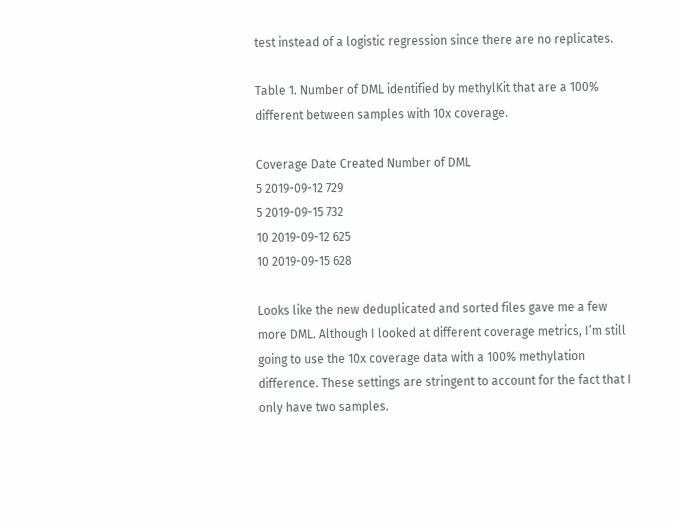test instead of a logistic regression since there are no replicates.

Table 1. Number of DML identified by methylKit that are a 100% different between samples with 10x coverage.

Coverage Date Created Number of DML
5 2019-09-12 729
5 2019-09-15 732
10 2019-09-12 625
10 2019-09-15 628

Looks like the new deduplicated and sorted files gave me a few more DML. Although I looked at different coverage metrics, I’m still going to use the 10x coverage data with a 100% methylation difference. These settings are stringent to account for the fact that I only have two samples.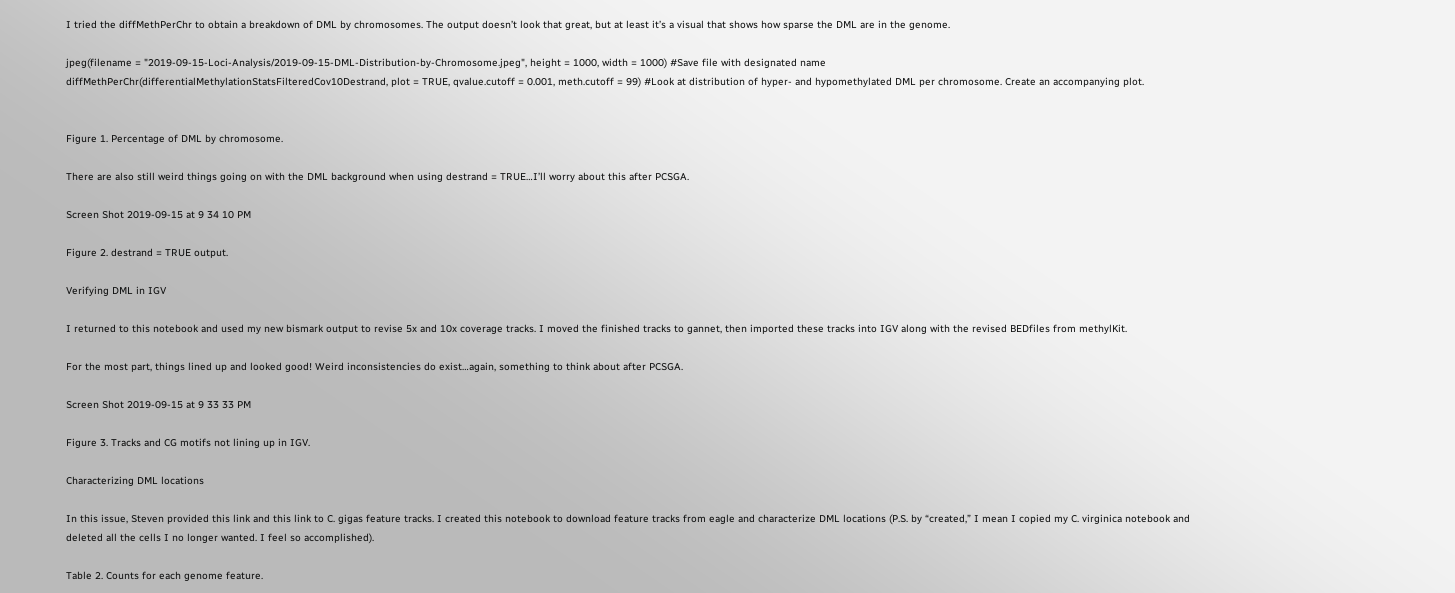I tried the diffMethPerChr to obtain a breakdown of DML by chromosomes. The output doesn’t look that great, but at least it’s a visual that shows how sparse the DML are in the genome.

jpeg(filename = "2019-09-15-Loci-Analysis/2019-09-15-DML-Distribution-by-Chromosome.jpeg", height = 1000, width = 1000) #Save file with designated name
diffMethPerChr(differentialMethylationStatsFilteredCov10Destrand, plot = TRUE, qvalue.cutoff = 0.001, meth.cutoff = 99) #Look at distribution of hyper- and hypomethylated DML per chromosome. Create an accompanying plot.


Figure 1. Percentage of DML by chromosome.

There are also still weird things going on with the DML background when using destrand = TRUE…I’ll worry about this after PCSGA.

Screen Shot 2019-09-15 at 9 34 10 PM

Figure 2. destrand = TRUE output.

Verifying DML in IGV

I returned to this notebook and used my new bismark output to revise 5x and 10x coverage tracks. I moved the finished tracks to gannet, then imported these tracks into IGV along with the revised BEDfiles from methylKit.

For the most part, things lined up and looked good! Weird inconsistencies do exist…again, something to think about after PCSGA.

Screen Shot 2019-09-15 at 9 33 33 PM

Figure 3. Tracks and CG motifs not lining up in IGV.

Characterizing DML locations

In this issue, Steven provided this link and this link to C. gigas feature tracks. I created this notebook to download feature tracks from eagle and characterize DML locations (P.S. by “created,” I mean I copied my C. virginica notebook and deleted all the cells I no longer wanted. I feel so accomplished).

Table 2. Counts for each genome feature.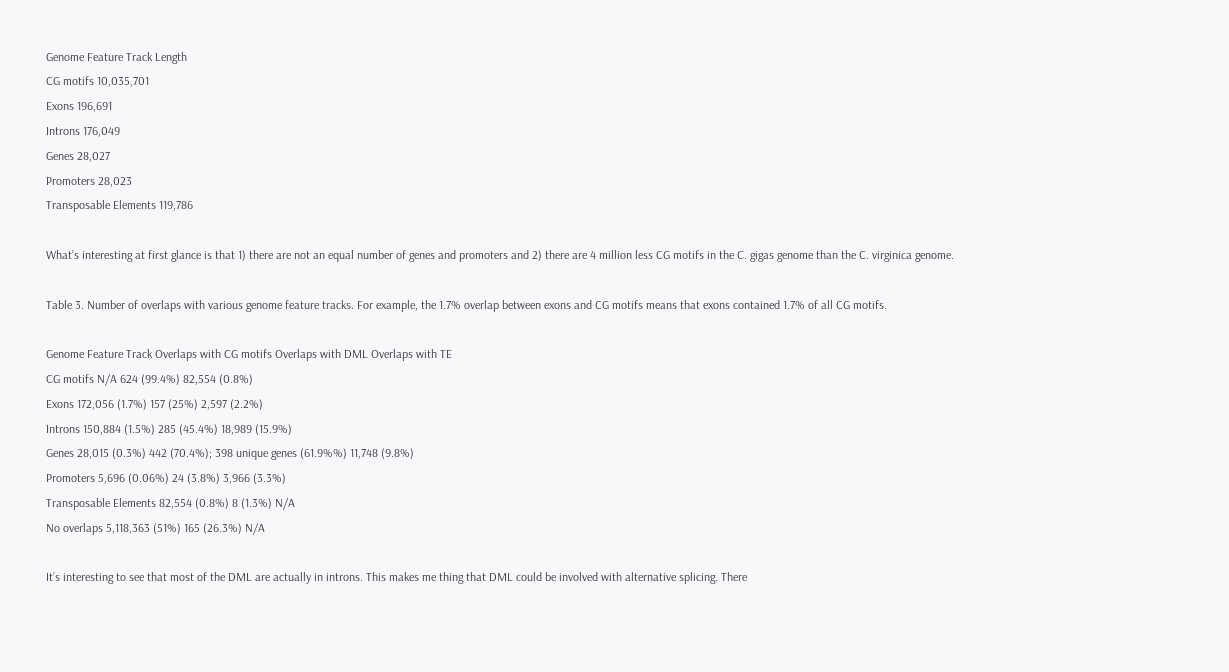Genome Feature Track Length
CG motifs 10,035,701
Exons 196,691
Introns 176,049
Genes 28,027
Promoters 28,023
Transposable Elements 119,786

What’s interesting at first glance is that 1) there are not an equal number of genes and promoters and 2) there are 4 million less CG motifs in the C. gigas genome than the C. virginica genome.

Table 3. Number of overlaps with various genome feature tracks. For example, the 1.7% overlap between exons and CG motifs means that exons contained 1.7% of all CG motifs.

Genome Feature Track Overlaps with CG motifs Overlaps with DML Overlaps with TE
CG motifs N/A 624 (99.4%) 82,554 (0.8%)
Exons 172,056 (1.7%) 157 (25%) 2,597 (2.2%)
Introns 150,884 (1.5%) 285 (45.4%) 18,989 (15.9%)
Genes 28,015 (0.3%) 442 (70.4%); 398 unique genes (61.9%%) 11,748 (9.8%)
Promoters 5,696 (0.06%) 24 (3.8%) 3,966 (3.3%)
Transposable Elements 82,554 (0.8%) 8 (1.3%) N/A
No overlaps 5,118,363 (51%) 165 (26.3%) N/A

It’s interesting to see that most of the DML are actually in introns. This makes me thing that DML could be involved with alternative splicing. There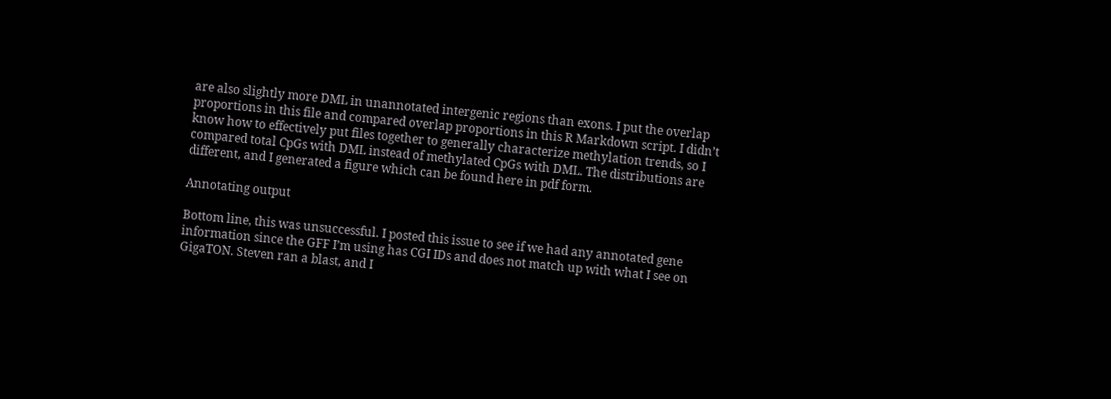are also slightly more DML in unannotated intergenic regions than exons. I put the overlap proportions in this file and compared overlap proportions in this R Markdown script. I didn’t know how to effectively put files together to generally characterize methylation trends, so I compared total CpGs with DML instead of methylated CpGs with DML. The distributions are different, and I generated a figure which can be found here in pdf form.

Annotating output

Bottom line, this was unsuccessful. I posted this issue to see if we had any annotated gene information since the GFF I’m using has CGI IDs and does not match up with what I see on GigaTON. Steven ran a blast, and I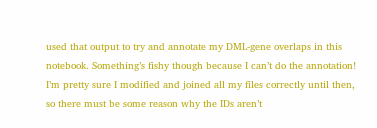used that output to try and annotate my DML-gene overlaps in this notebook. Something’s fishy though because I can’t do the annotation! I’m pretty sure I modified and joined all my files correctly until then, so there must be some reason why the IDs aren’t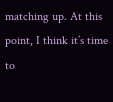matching up. At this point, I think it’s time to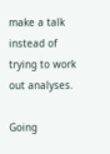make a talk instead of trying to work out analyses.

Going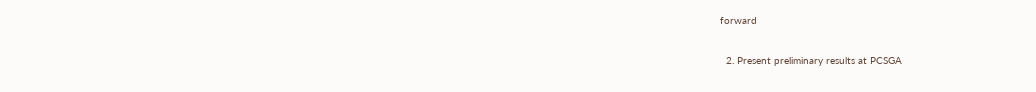forward

  2. Present preliminary results at PCSGA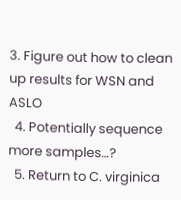3. Figure out how to clean up results for WSN and ASLO
  4. Potentially sequence more samples…?
  5. Return to C. virginica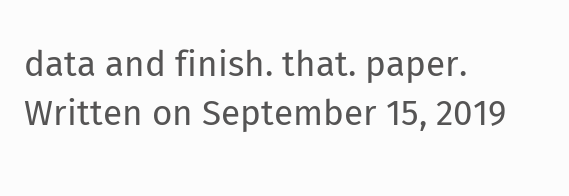data and finish. that. paper.
Written on September 15, 2019